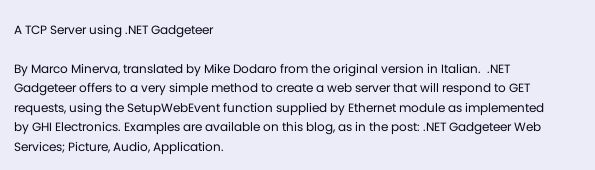A TCP Server using .NET Gadgeteer

By Marco Minerva, translated by Mike Dodaro from the original version in Italian.  .NET Gadgeteer offers to a very simple method to create a web server that will respond to GET requests, using the SetupWebEvent function supplied by Ethernet module as implemented by GHI Electronics. Examples are available on this blog, as in the post: .NET Gadgeteer Web Services; Picture, Audio, Application.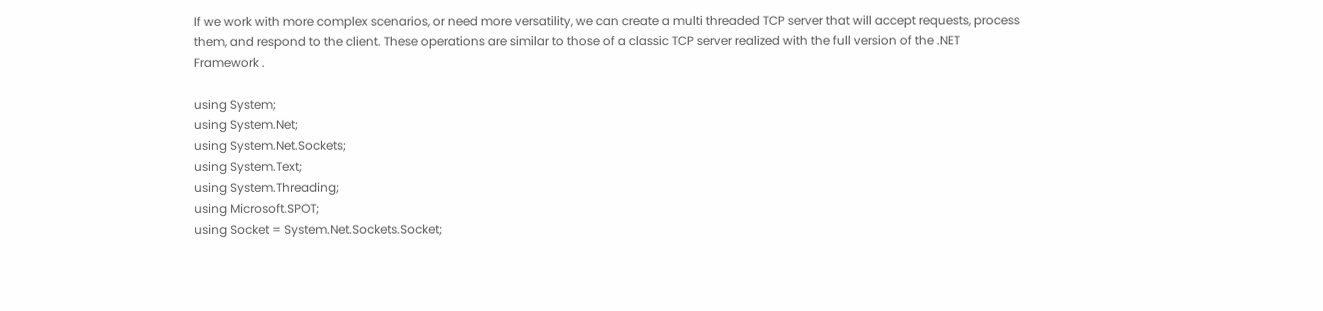If we work with more complex scenarios, or need more versatility, we can create a multi threaded TCP server that will accept requests, process them, and respond to the client. These operations are similar to those of a classic TCP server realized with the full version of the .NET Framework .

using System;
using System.Net;
using System.Net.Sockets;
using System.Text;
using System.Threading;
using Microsoft.SPOT;
using Socket = System.Net.Sockets.Socket;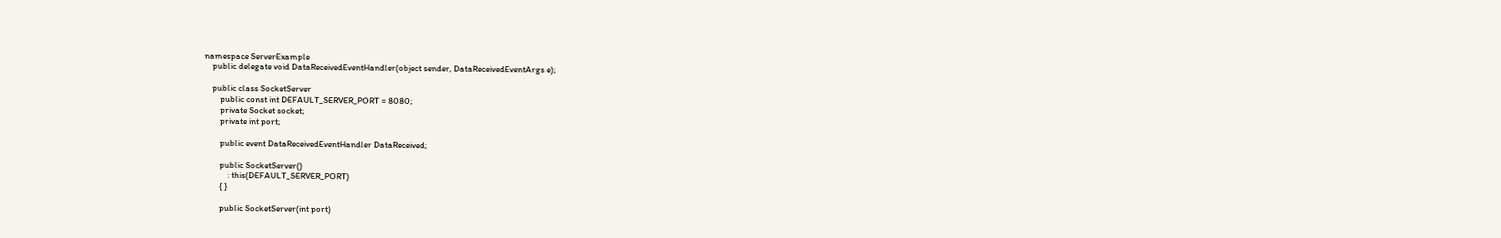namespace ServerExample
    public delegate void DataReceivedEventHandler(object sender, DataReceivedEventArgs e);

    public class SocketServer
        public const int DEFAULT_SERVER_PORT = 8080;
        private Socket socket;
        private int port;

        public event DataReceivedEventHandler DataReceived;

        public SocketServer()
            : this(DEFAULT_SERVER_PORT)
        { }

        public SocketServer(int port)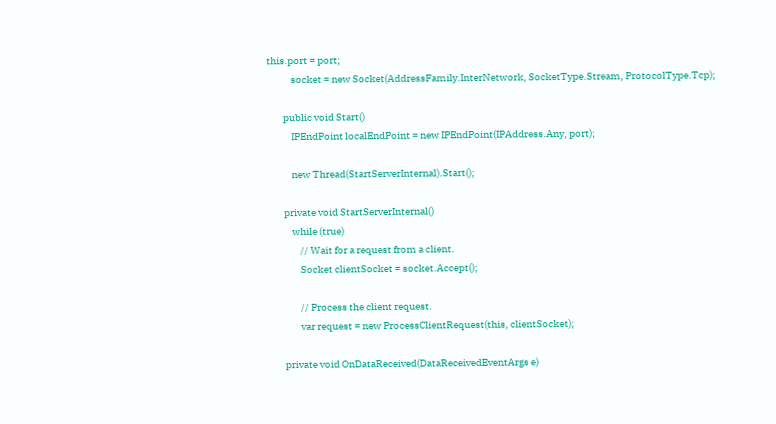this.port = port;
            socket = new Socket(AddressFamily.InterNetwork, SocketType.Stream, ProtocolType.Tcp);

        public void Start()
            IPEndPoint localEndPoint = new IPEndPoint(IPAddress.Any, port);

            new Thread(StartServerInternal).Start();

        private void StartServerInternal()
            while (true)
                // Wait for a request from a client.
                Socket clientSocket = socket.Accept();

                // Process the client request.
                var request = new ProcessClientRequest(this, clientSocket);

        private void OnDataReceived(DataReceivedEventArgs e)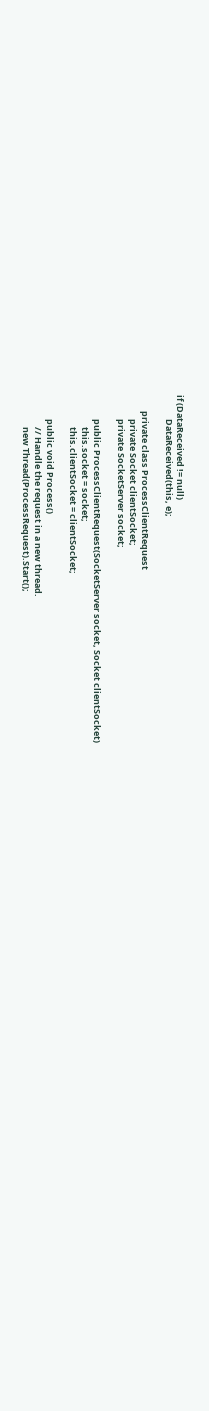if (DataReceived != null)
            DataReceived(this, e);

        private class ProcessClientRequest
            private Socket clientSocket;
            private SocketServer socket;

            public ProcessClientRequest(SocketServer socket, Socket clientSocket)
                this.socket = socket;
                this.clientSocket = clientSocket;

            public void Process()
                // Handle the request in a new thread.
                new Thread(ProcessRequest).Start();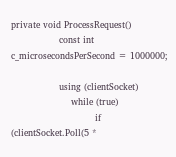private void ProcessRequest()
                const int c_microsecondsPerSecond = 1000000;

                using (clientSocket)
                    while (true)
                            if (clientSocket.Poll(5 *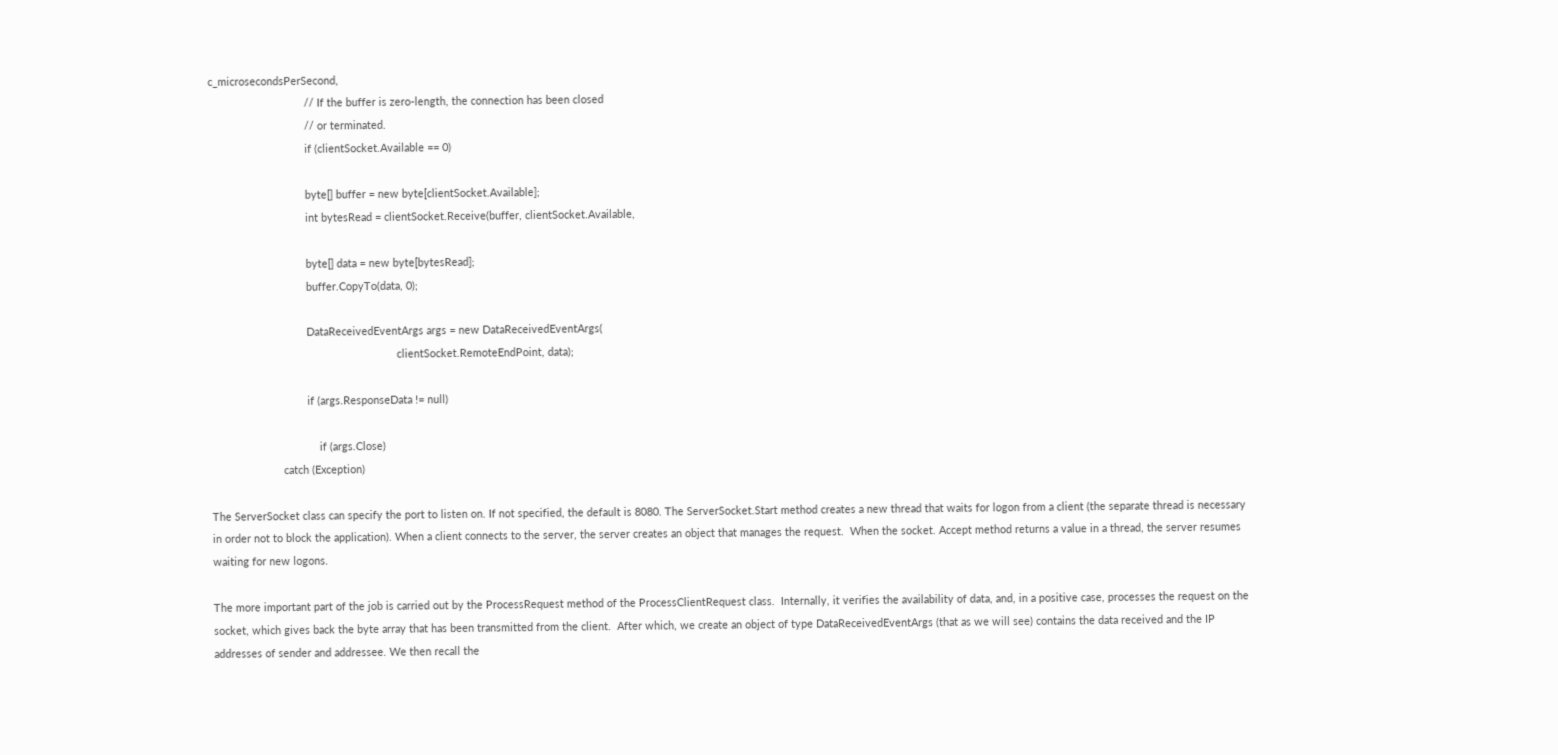c_microsecondsPerSecond,
                                // If the buffer is zero-length, the connection has been closed
                                // or terminated.
                                if (clientSocket.Available == 0)

                                byte[] buffer = new byte[clientSocket.Available];
                                int bytesRead = clientSocket.Receive(buffer, clientSocket.Available,

                                byte[] data = new byte[bytesRead];
                                buffer.CopyTo(data, 0);

                                DataReceivedEventArgs args = new DataReceivedEventArgs(
                                                              clientSocket.RemoteEndPoint, data);

                                if (args.ResponseData != null)

                                    if (args.Close)
                        catch (Exception)

The ServerSocket class can specify the port to listen on. If not specified, the default is 8080. The ServerSocket.Start method creates a new thread that waits for logon from a client (the separate thread is necessary in order not to block the application). When a client connects to the server, the server creates an object that manages the request.  When the socket. Accept method returns a value in a thread, the server resumes waiting for new logons.

The more important part of the job is carried out by the ProcessRequest method of the ProcessClientRequest class.  Internally, it verifies the availability of data, and, in a positive case, processes the request on the socket, which gives back the byte array that has been transmitted from the client.  After which, we create an object of type DataReceivedEventArgs (that as we will see) contains the data received and the IP addresses of sender and addressee. We then recall the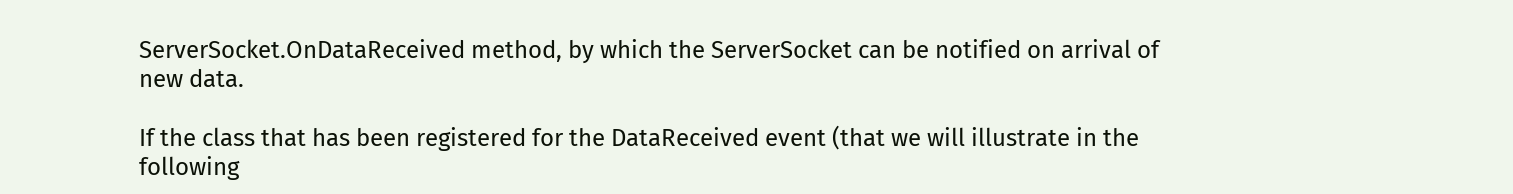ServerSocket.OnDataReceived method, by which the ServerSocket can be notified on arrival of new data.

If the class that has been registered for the DataReceived event (that we will illustrate in the following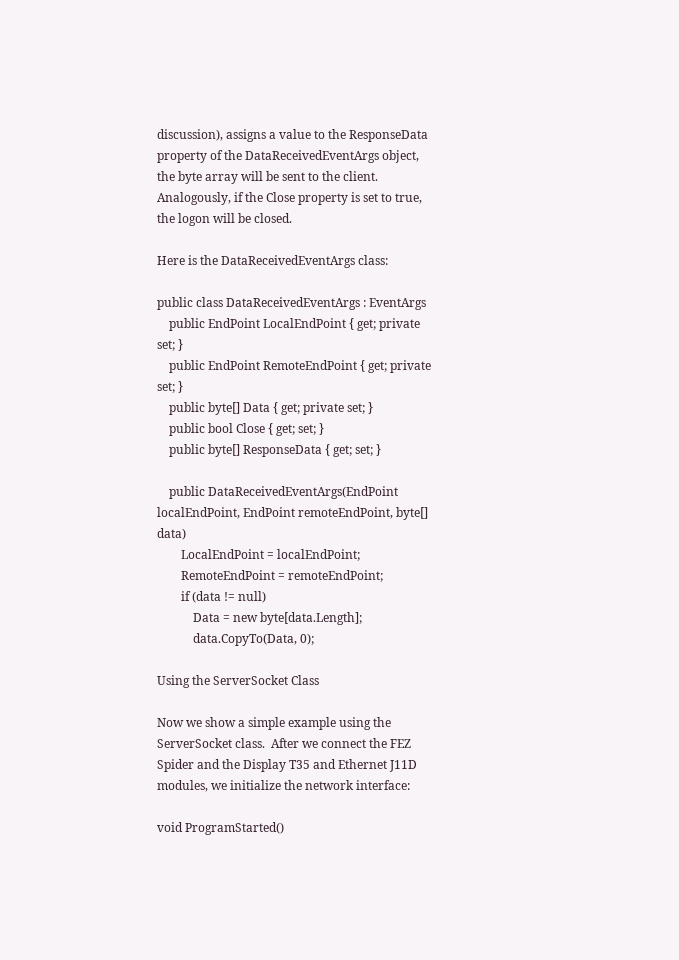discussion), assigns a value to the ResponseData property of the DataReceivedEventArgs object, the byte array will be sent to the client.  Analogously, if the Close property is set to true, the logon will be closed.

Here is the DataReceivedEventArgs class:

public class DataReceivedEventArgs : EventArgs
    public EndPoint LocalEndPoint { get; private set; }
    public EndPoint RemoteEndPoint { get; private set; }
    public byte[] Data { get; private set; }
    public bool Close { get; set; }
    public byte[] ResponseData { get; set; }

    public DataReceivedEventArgs(EndPoint localEndPoint, EndPoint remoteEndPoint, byte[] data)
        LocalEndPoint = localEndPoint;
        RemoteEndPoint = remoteEndPoint;
        if (data != null)
            Data = new byte[data.Length];
            data.CopyTo(Data, 0);

Using the ServerSocket Class

Now we show a simple example using the ServerSocket class.  After we connect the FEZ Spider and the Display T35 and Ethernet J11D modules, we initialize the network interface:

void ProgramStarted()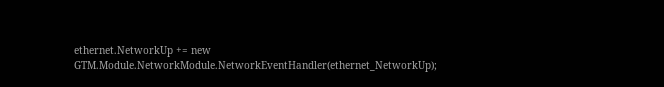ethernet.NetworkUp += new GTM.Module.NetworkModule.NetworkEventHandler(ethernet_NetworkUp);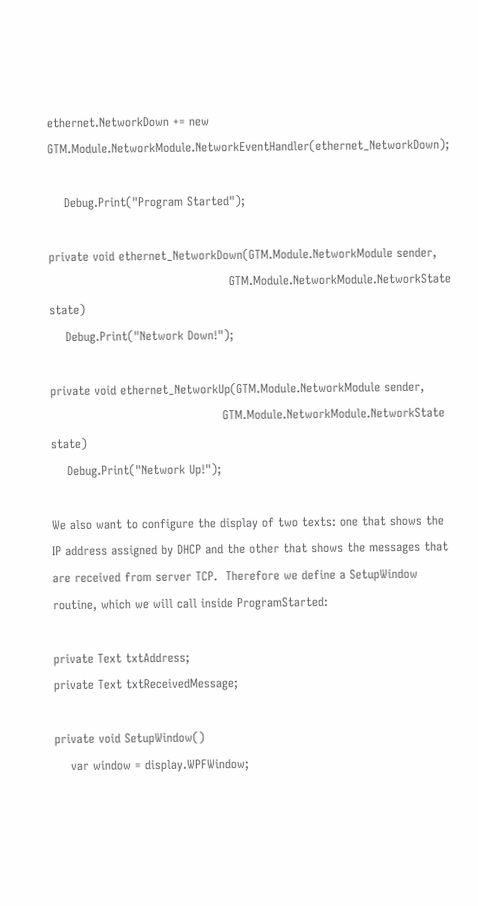ethernet.NetworkDown += new GTM.Module.NetworkModule.NetworkEventHandler(ethernet_NetworkDown);

    Debug.Print("Program Started");

private void ethernet_NetworkDown(GTM.Module.NetworkModule sender,
                                             GTM.Module.NetworkModule.NetworkState state)
    Debug.Print("Network Down!");

private void ethernet_NetworkUp(GTM.Module.NetworkModule sender,
                                           GTM.Module.NetworkModule.NetworkState state)
    Debug.Print("Network Up!");

We also want to configure the display of two texts: one that shows the IP address assigned by DHCP and the other that shows the messages that are received from server TCP.  Therefore we define a SetupWindow routine, which we will call inside ProgramStarted:

private Text txtAddress;
private Text txtReceivedMessage;

private void SetupWindow()
    var window = display.WPFWindow;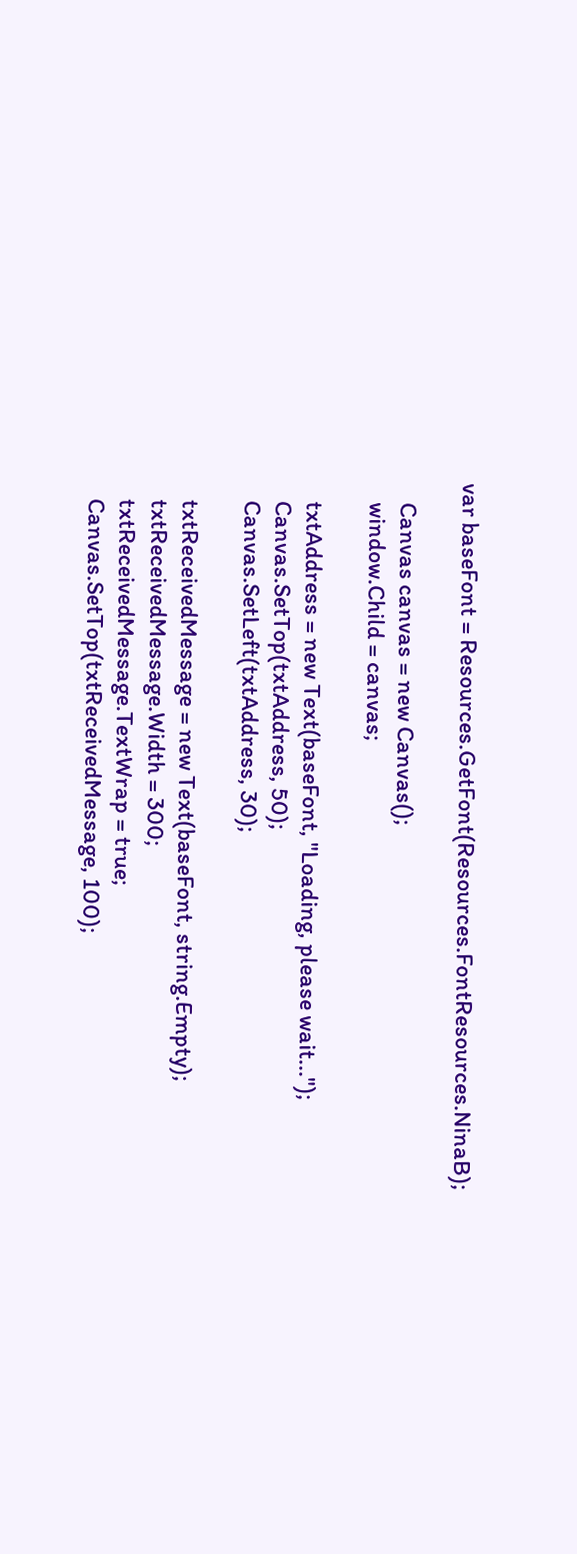var baseFont = Resources.GetFont(Resources.FontResources.NinaB);

    Canvas canvas = new Canvas();
    window.Child = canvas;

    txtAddress = new Text(baseFont, "Loading, please wait...");
    Canvas.SetTop(txtAddress, 50);
    Canvas.SetLeft(txtAddress, 30);

    txtReceivedMessage = new Text(baseFont, string.Empty);
    txtReceivedMessage.Width = 300;
    txtReceivedMessage.TextWrap = true;
    Canvas.SetTop(txtReceivedMessage, 100);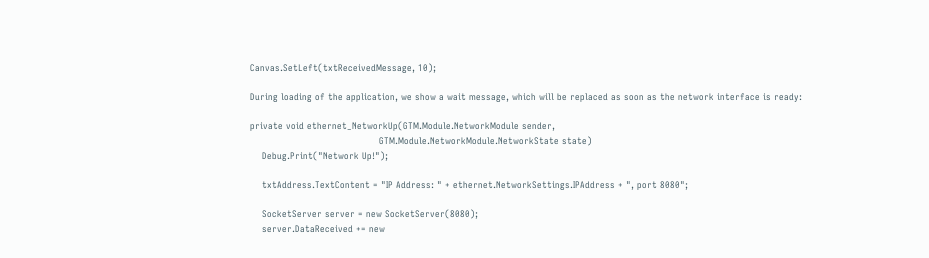Canvas.SetLeft(txtReceivedMessage, 10);

During loading of the application, we show a wait message, which will be replaced as soon as the network interface is ready:

private void ethernet_NetworkUp(GTM.Module.NetworkModule sender,
                                           GTM.Module.NetworkModule.NetworkState state)
    Debug.Print("Network Up!");

    txtAddress.TextContent = "IP Address: " + ethernet.NetworkSettings.IPAddress + ", port 8080";

    SocketServer server = new SocketServer(8080);
    server.DataReceived += new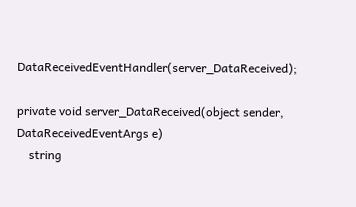DataReceivedEventHandler(server_DataReceived);

private void server_DataReceived(object sender, DataReceivedEventArgs e)
    string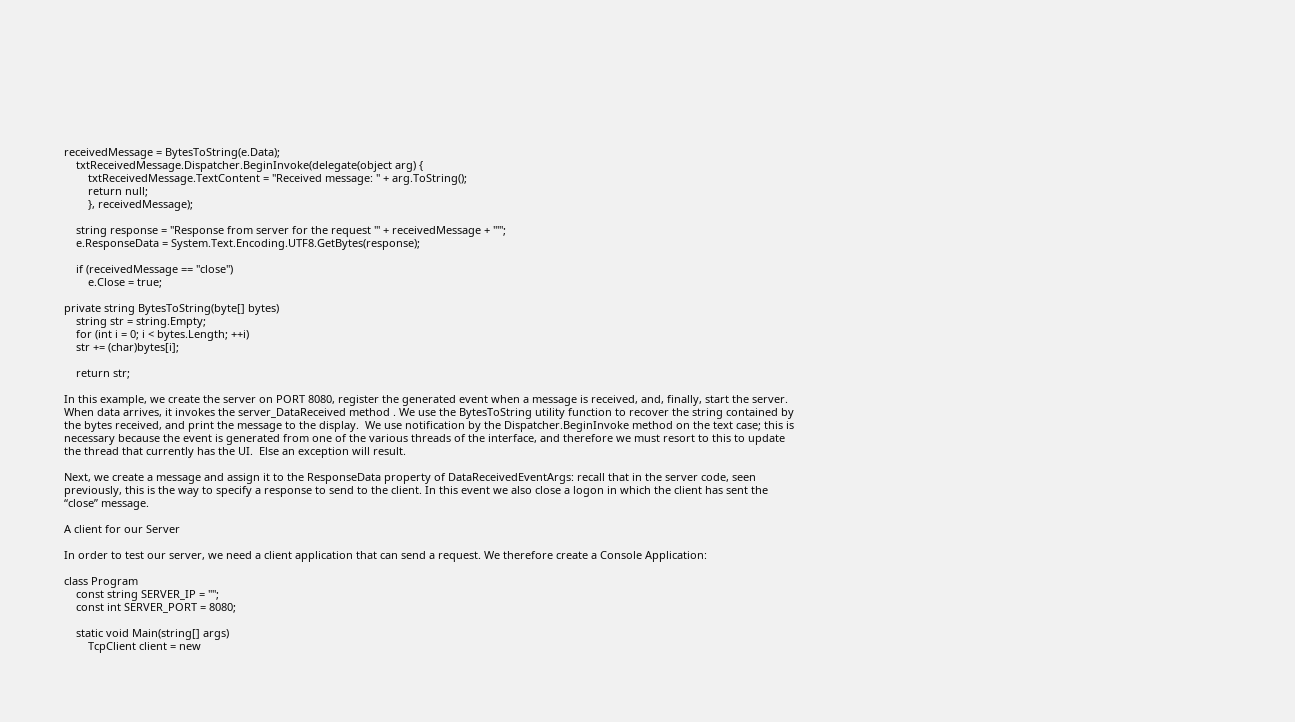receivedMessage = BytesToString(e.Data);
    txtReceivedMessage.Dispatcher.BeginInvoke(delegate(object arg) {
        txtReceivedMessage.TextContent = "Received message: " + arg.ToString();
        return null;
        }, receivedMessage);

    string response = "Response from server for the request '" + receivedMessage + "'";
    e.ResponseData = System.Text.Encoding.UTF8.GetBytes(response);

    if (receivedMessage == "close")
        e.Close = true;

private string BytesToString(byte[] bytes)
    string str = string.Empty;
    for (int i = 0; i < bytes.Length; ++i)
    str += (char)bytes[i];

    return str;

In this example, we create the server on PORT 8080, register the generated event when a message is received, and, finally, start the server. When data arrives, it invokes the server_DataReceived method . We use the BytesToString utility function to recover the string contained by the bytes received, and print the message to the display.  We use notification by the Dispatcher.BeginInvoke method on the text case; this is necessary because the event is generated from one of the various threads of the interface, and therefore we must resort to this to update the thread that currently has the UI.  Else an exception will result.

Next, we create a message and assign it to the ResponseData property of DataReceivedEventArgs: recall that in the server code, seen previously, this is the way to specify a response to send to the client. In this event we also close a logon in which the client has sent the “close” message.

A client for our Server

In order to test our server, we need a client application that can send a request. We therefore create a Console Application:

class Program
    const string SERVER_IP = "";
    const int SERVER_PORT = 8080;

    static void Main(string[] args)
        TcpClient client = new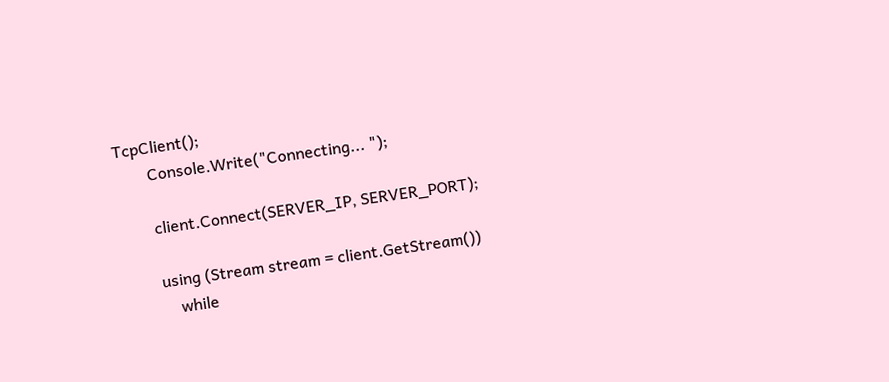TcpClient();
        Console.Write("Connecting... ");

        client.Connect(SERVER_IP, SERVER_PORT);

        using (Stream stream = client.GetStream())
            while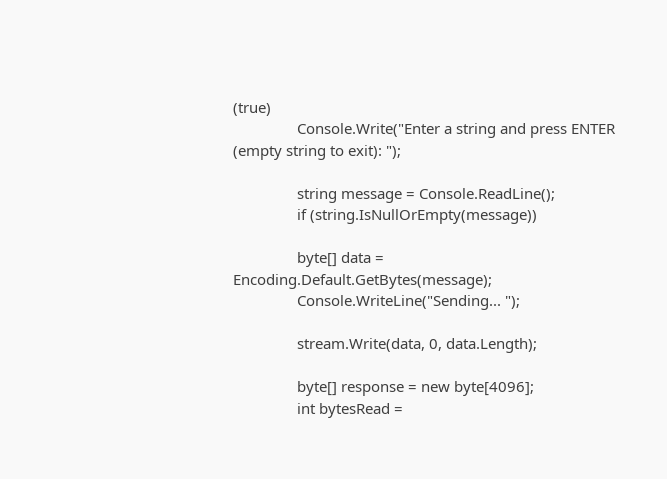(true)
                Console.Write("Enter a string and press ENTER (empty string to exit): ");

                string message = Console.ReadLine();
                if (string.IsNullOrEmpty(message))

                byte[] data = Encoding.Default.GetBytes(message);
                Console.WriteLine("Sending... ");

                stream.Write(data, 0, data.Length);

                byte[] response = new byte[4096];
                int bytesRead =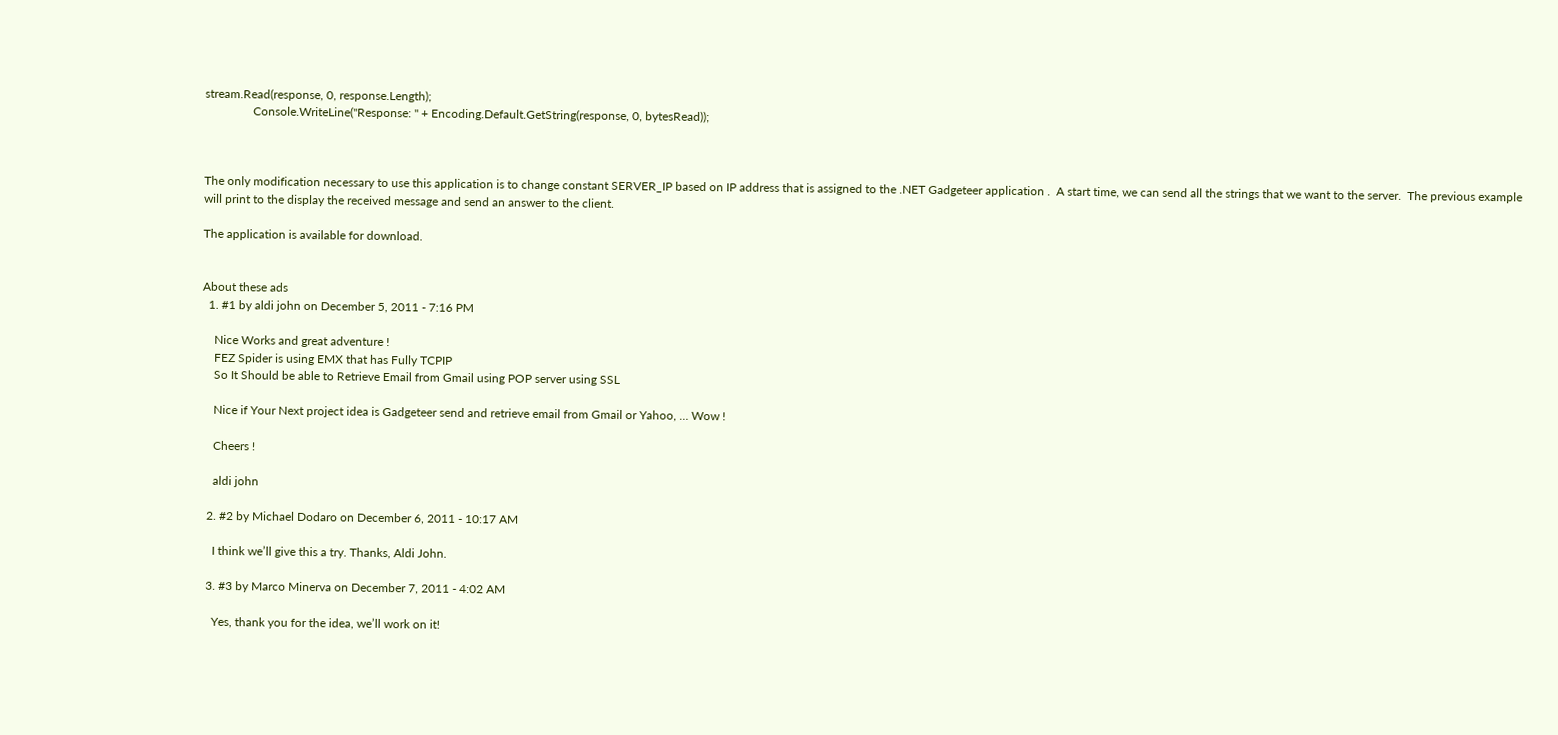stream.Read(response, 0, response.Length);
                Console.WriteLine("Response: " + Encoding.Default.GetString(response, 0, bytesRead));



The only modification necessary to use this application is to change constant SERVER_IP based on IP address that is assigned to the .NET Gadgeteer application .  A start time, we can send all the strings that we want to the server.  The previous example will print to the display the received message and send an answer to the client.

The application is available for download.


About these ads
  1. #1 by aldi john on December 5, 2011 - 7:16 PM

    Nice Works and great adventure !
    FEZ Spider is using EMX that has Fully TCPIP
    So It Should be able to Retrieve Email from Gmail using POP server using SSL

    Nice if Your Next project idea is Gadgeteer send and retrieve email from Gmail or Yahoo, … Wow !

    Cheers !

    aldi john

  2. #2 by Michael Dodaro on December 6, 2011 - 10:17 AM

    I think we’ll give this a try. Thanks, Aldi John.

  3. #3 by Marco Minerva on December 7, 2011 - 4:02 AM

    Yes, thank you for the idea, we’ll work on it!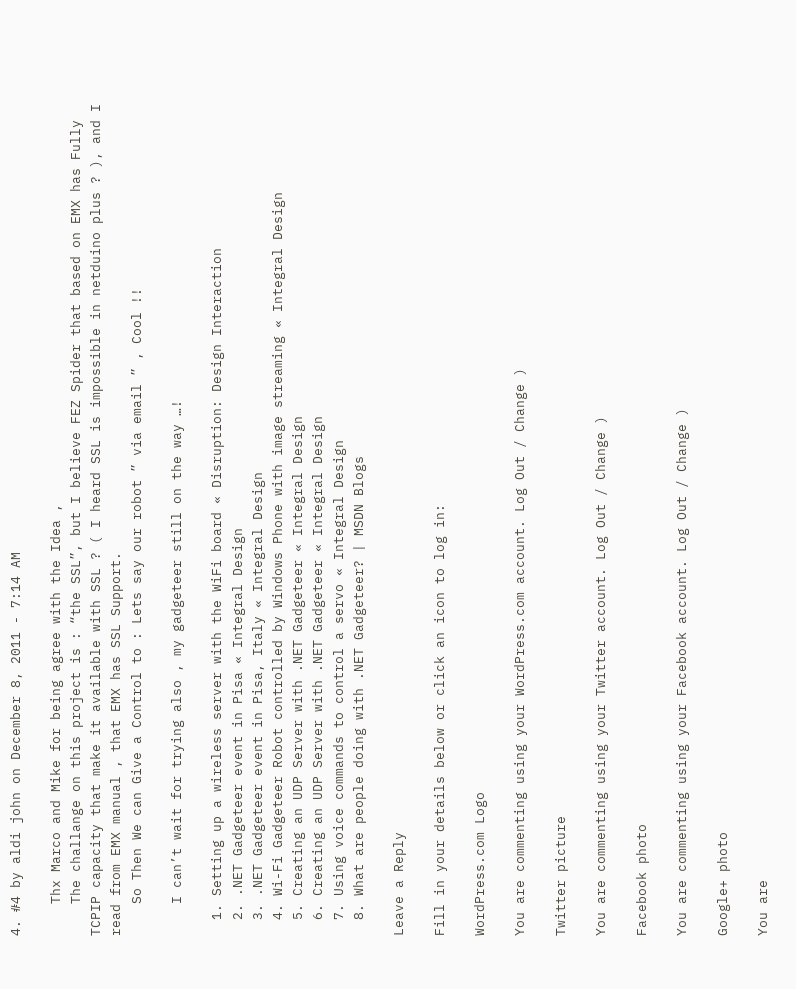4. #4 by aldi john on December 8, 2011 - 7:14 AM

    Thx Marco and Mike for being agree with the Idea ,
    The challange on this project is : “the SSL”, but I believe FEZ Spider that based on EMX has Fully TCPIP capacity that make it available with SSL ? ( I heard SSL is impossible in netduino plus ? ), and I read from EMX manual , that EMX has SSL Support.
    So Then We can Give a Control to : Lets say our robot ” via email ” , Cool !!

    I can’t wait for trying also , my gadgeteer still on the way …!

  1. Setting up a wireless server with the WiFi board « Disruption: Design Interaction
  2. .NET Gadgeteer event in Pisa « Integral Design
  3. .NET Gadgeteer event in Pisa, Italy « Integral Design
  4. Wi-Fi Gadgeteer Robot controlled by Windows Phone with image streaming « Integral Design
  5. Creating an UDP Server with .NET Gadgeteer « Integral Design
  6. Creating an UDP Server with .NET Gadgeteer « Integral Design
  7. Using voice commands to control a servo « Integral Design
  8. What are people doing with .NET Gadgeteer? | MSDN Blogs

Leave a Reply

Fill in your details below or click an icon to log in:

WordPress.com Logo

You are commenting using your WordPress.com account. Log Out / Change )

Twitter picture

You are commenting using your Twitter account. Log Out / Change )

Facebook photo

You are commenting using your Facebook account. Log Out / Change )

Google+ photo

You are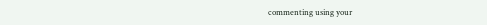commenting using your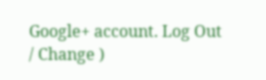Google+ account. Log Out / Change )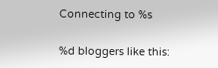Connecting to %s

%d bloggers like this: